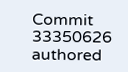Commit 33350626 authored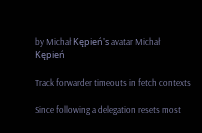by Michał Kępień's avatar Michał Kępień

Track forwarder timeouts in fetch contexts

Since following a delegation resets most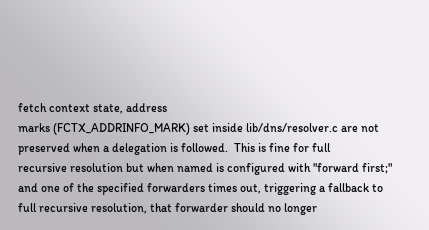fetch context state, address
marks (FCTX_ADDRINFO_MARK) set inside lib/dns/resolver.c are not
preserved when a delegation is followed.  This is fine for full
recursive resolution but when named is configured with "forward first;"
and one of the specified forwarders times out, triggering a fallback to
full recursive resolution, that forwarder should no longer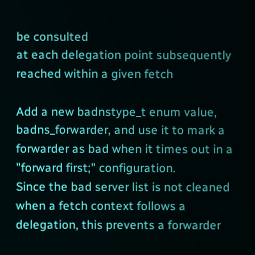be consulted
at each delegation point subsequently reached within a given fetch

Add a new badnstype_t enum value, badns_forwarder, and use it to mark a
forwarder as bad when it times out in a "forward first;" configuration.
Since the bad server list is not cleaned when a fetch context follows a
delegation, this prevents a forwarder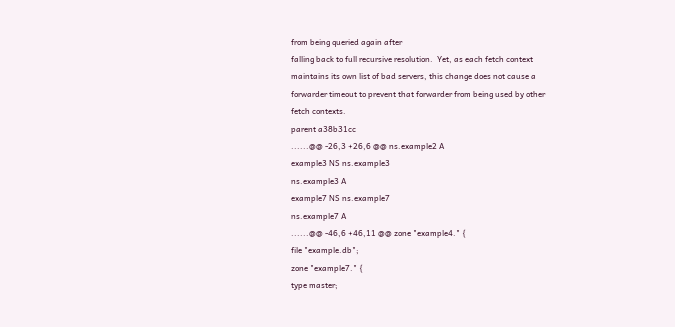from being queried again after
falling back to full recursive resolution.  Yet, as each fetch context
maintains its own list of bad servers, this change does not cause a
forwarder timeout to prevent that forwarder from being used by other
fetch contexts.
parent a38b31cc
......@@ -26,3 +26,6 @@ ns.example2 A
example3 NS ns.example3
ns.example3 A
example7 NS ns.example7
ns.example7 A
......@@ -46,6 +46,11 @@ zone "example4." {
file "example.db";
zone "example7." {
type master;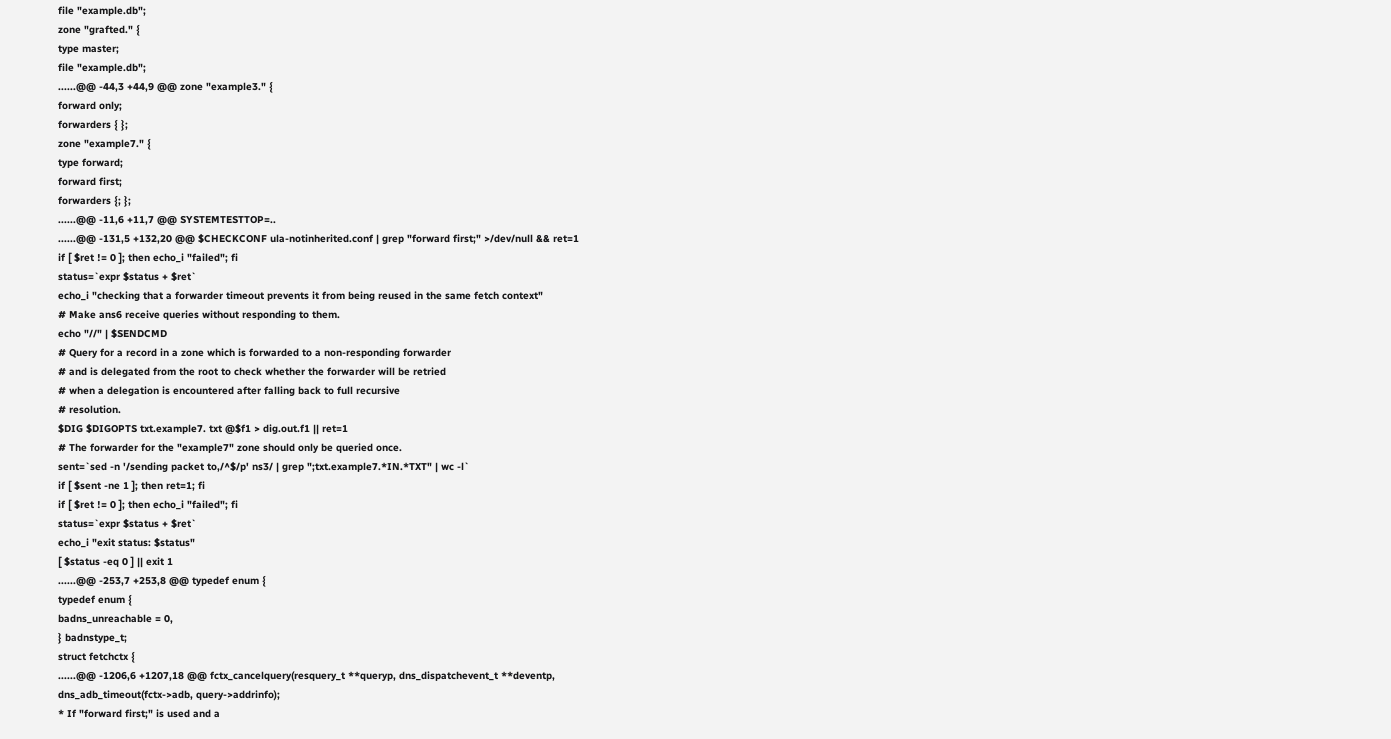file "example.db";
zone "grafted." {
type master;
file "example.db";
......@@ -44,3 +44,9 @@ zone "example3." {
forward only;
forwarders { };
zone "example7." {
type forward;
forward first;
forwarders {; };
......@@ -11,6 +11,7 @@ SYSTEMTESTTOP=..
......@@ -131,5 +132,20 @@ $CHECKCONF ula-notinherited.conf | grep "forward first;" >/dev/null && ret=1
if [ $ret != 0 ]; then echo_i "failed"; fi
status=`expr $status + $ret`
echo_i "checking that a forwarder timeout prevents it from being reused in the same fetch context"
# Make ans6 receive queries without responding to them.
echo "//" | $SENDCMD
# Query for a record in a zone which is forwarded to a non-responding forwarder
# and is delegated from the root to check whether the forwarder will be retried
# when a delegation is encountered after falling back to full recursive
# resolution.
$DIG $DIGOPTS txt.example7. txt @$f1 > dig.out.f1 || ret=1
# The forwarder for the "example7" zone should only be queried once.
sent=`sed -n '/sending packet to,/^$/p' ns3/ | grep ";txt.example7.*IN.*TXT" | wc -l`
if [ $sent -ne 1 ]; then ret=1; fi
if [ $ret != 0 ]; then echo_i "failed"; fi
status=`expr $status + $ret`
echo_i "exit status: $status"
[ $status -eq 0 ] || exit 1
......@@ -253,7 +253,8 @@ typedef enum {
typedef enum {
badns_unreachable = 0,
} badnstype_t;
struct fetchctx {
......@@ -1206,6 +1207,18 @@ fctx_cancelquery(resquery_t **queryp, dns_dispatchevent_t **deventp,
dns_adb_timeout(fctx->adb, query->addrinfo);
* If "forward first;" is used and a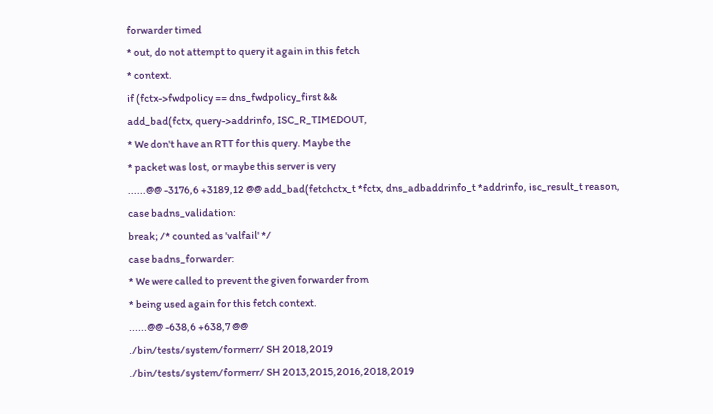forwarder timed
* out, do not attempt to query it again in this fetch
* context.
if (fctx->fwdpolicy == dns_fwdpolicy_first &&
add_bad(fctx, query->addrinfo, ISC_R_TIMEDOUT,
* We don't have an RTT for this query. Maybe the
* packet was lost, or maybe this server is very
......@@ -3176,6 +3189,12 @@ add_bad(fetchctx_t *fctx, dns_adbaddrinfo_t *addrinfo, isc_result_t reason,
case badns_validation:
break; /* counted as 'valfail' */
case badns_forwarder:
* We were called to prevent the given forwarder from
* being used again for this fetch context.
......@@ -638,6 +638,7 @@
./bin/tests/system/formerr/ SH 2018,2019
./bin/tests/system/formerr/ SH 2013,2015,2016,2018,2019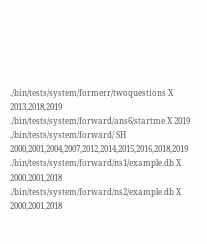./bin/tests/system/formerr/twoquestions X 2013,2018,2019
./bin/tests/system/forward/ans6/startme X 2019
./bin/tests/system/forward/ SH 2000,2001,2004,2007,2012,2014,2015,2016,2018,2019
./bin/tests/system/forward/ns1/example.db X 2000,2001,2018
./bin/tests/system/forward/ns2/example.db X 2000,2001,2018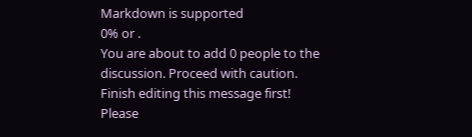Markdown is supported
0% or .
You are about to add 0 people to the discussion. Proceed with caution.
Finish editing this message first!
Please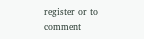register or to comment